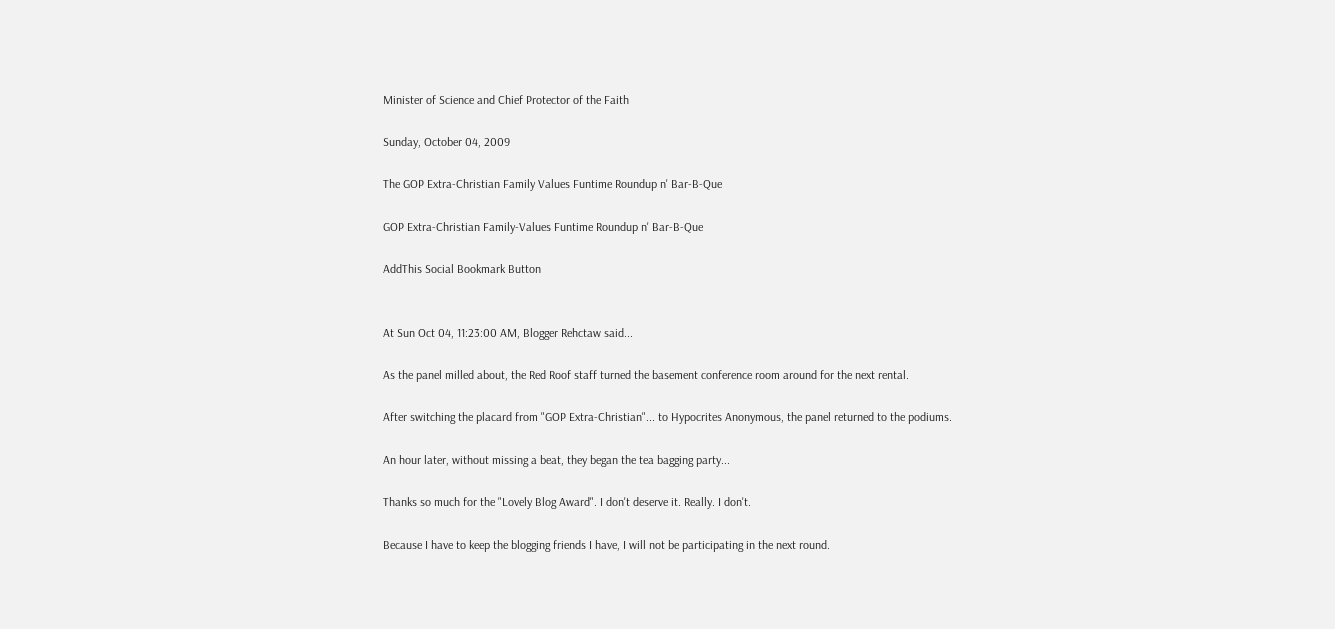Minister of Science and Chief Protector of the Faith

Sunday, October 04, 2009

The GOP Extra-Christian Family Values Funtime Roundup n' Bar-B-Que

GOP Extra-Christian Family-Values Funtime Roundup n' Bar-B-Que

AddThis Social Bookmark Button


At Sun Oct 04, 11:23:00 AM, Blogger Rehctaw said...

As the panel milled about, the Red Roof staff turned the basement conference room around for the next rental.

After switching the placard from "GOP Extra-Christian"... to Hypocrites Anonymous, the panel returned to the podiums.

An hour later, without missing a beat, they began the tea bagging party...

Thanks so much for the "Lovely Blog Award". I don't deserve it. Really. I don't.

Because I have to keep the blogging friends I have, I will not be participating in the next round.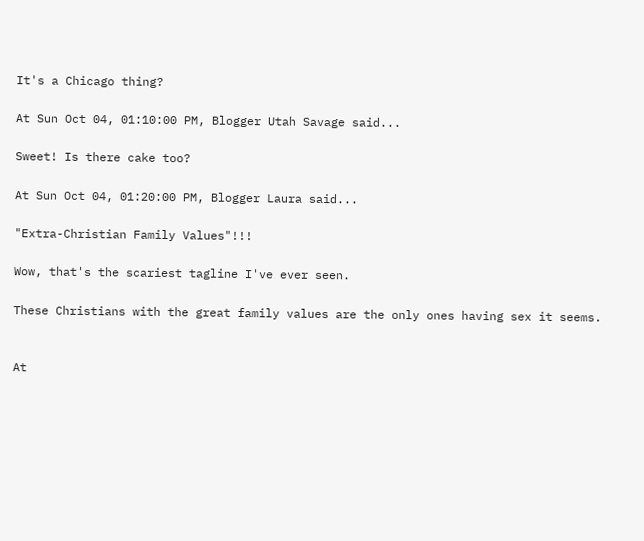It's a Chicago thing?

At Sun Oct 04, 01:10:00 PM, Blogger Utah Savage said...

Sweet! Is there cake too?

At Sun Oct 04, 01:20:00 PM, Blogger Laura said...

"Extra-Christian Family Values"!!!

Wow, that's the scariest tagline I've ever seen.

These Christians with the great family values are the only ones having sex it seems.


At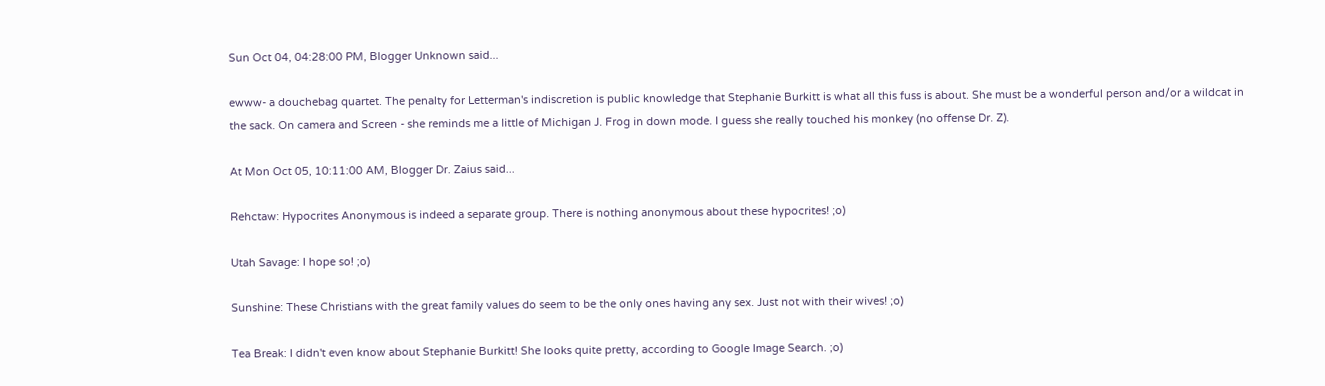Sun Oct 04, 04:28:00 PM, Blogger Unknown said...

ewww- a douchebag quartet. The penalty for Letterman's indiscretion is public knowledge that Stephanie Burkitt is what all this fuss is about. She must be a wonderful person and/or a wildcat in the sack. On camera and Screen - she reminds me a little of Michigan J. Frog in down mode. I guess she really touched his monkey (no offense Dr. Z).

At Mon Oct 05, 10:11:00 AM, Blogger Dr. Zaius said...

Rehctaw: Hypocrites Anonymous is indeed a separate group. There is nothing anonymous about these hypocrites! ;o)

Utah Savage: I hope so! ;o)

Sunshine: These Christians with the great family values do seem to be the only ones having any sex. Just not with their wives! ;o)

Tea Break: I didn't even know about Stephanie Burkitt! She looks quite pretty, according to Google Image Search. ;o)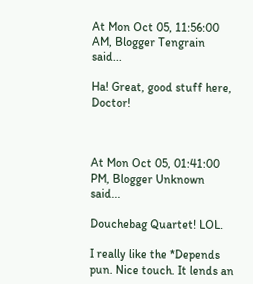At Mon Oct 05, 11:56:00 AM, Blogger Tengrain said...

Ha! Great, good stuff here, Doctor!



At Mon Oct 05, 01:41:00 PM, Blogger Unknown said...

Douchebag Quartet! LOL.

I really like the *Depends pun. Nice touch. It lends an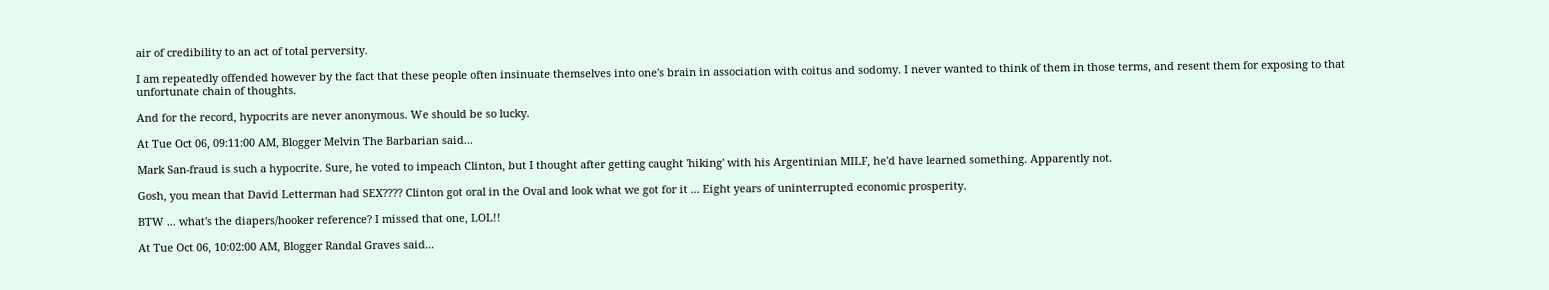air of credibility to an act of total perversity.

I am repeatedly offended however by the fact that these people often insinuate themselves into one's brain in association with coitus and sodomy. I never wanted to think of them in those terms, and resent them for exposing to that unfortunate chain of thoughts.

And for the record, hypocrits are never anonymous. We should be so lucky.

At Tue Oct 06, 09:11:00 AM, Blogger Melvin The Barbarian said...

Mark San-fraud is such a hypocrite. Sure, he voted to impeach Clinton, but I thought after getting caught 'hiking' with his Argentinian MILF, he'd have learned something. Apparently not.

Gosh, you mean that David Letterman had SEX???? Clinton got oral in the Oval and look what we got for it ... Eight years of uninterrupted economic prosperity.

BTW ... what's the diapers/hooker reference? I missed that one, LOL!!

At Tue Oct 06, 10:02:00 AM, Blogger Randal Graves said...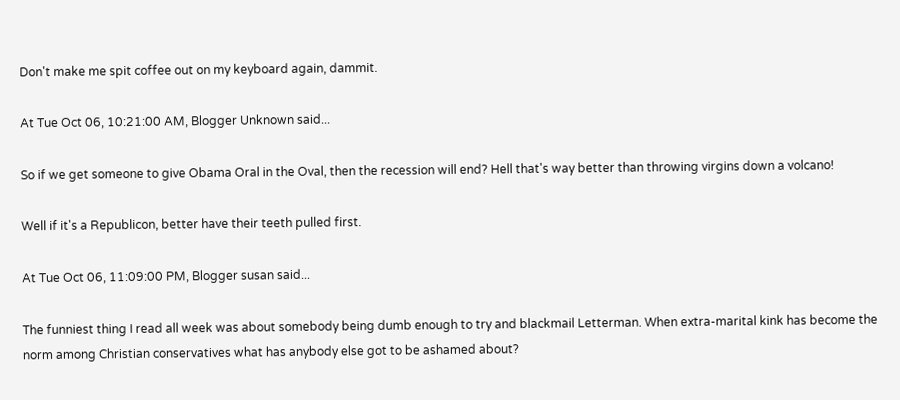Don't make me spit coffee out on my keyboard again, dammit.

At Tue Oct 06, 10:21:00 AM, Blogger Unknown said...

So if we get someone to give Obama Oral in the Oval, then the recession will end? Hell that's way better than throwing virgins down a volcano!

Well if it's a Republicon, better have their teeth pulled first.

At Tue Oct 06, 11:09:00 PM, Blogger susan said...

The funniest thing I read all week was about somebody being dumb enough to try and blackmail Letterman. When extra-marital kink has become the norm among Christian conservatives what has anybody else got to be ashamed about?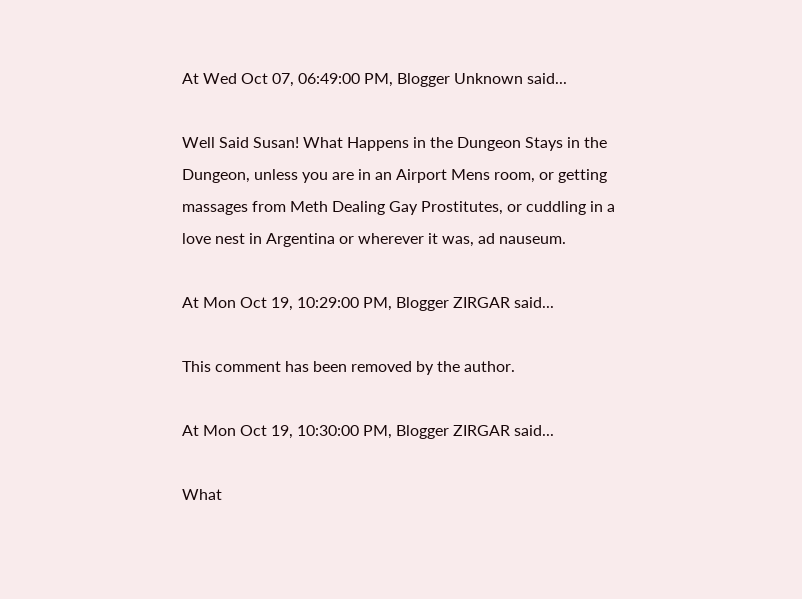At Wed Oct 07, 06:49:00 PM, Blogger Unknown said...

Well Said Susan! What Happens in the Dungeon Stays in the Dungeon, unless you are in an Airport Mens room, or getting massages from Meth Dealing Gay Prostitutes, or cuddling in a love nest in Argentina or wherever it was, ad nauseum.

At Mon Oct 19, 10:29:00 PM, Blogger ZIRGAR said...

This comment has been removed by the author.

At Mon Oct 19, 10:30:00 PM, Blogger ZIRGAR said...

What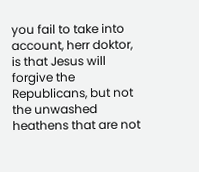you fail to take into account, herr doktor, is that Jesus will forgive the Republicans, but not the unwashed heathens that are not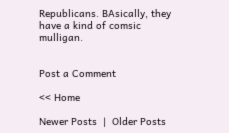Republicans. BAsically, they have a kind of comsic mulligan.


Post a Comment

<< Home

Newer Posts  |  Older Posts